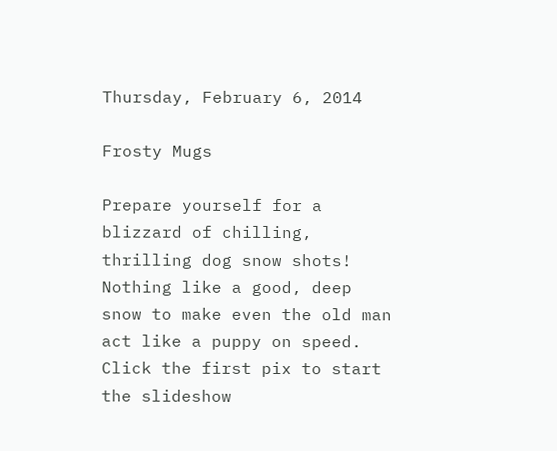Thursday, February 6, 2014

Frosty Mugs

Prepare yourself for a blizzard of chilling, thrilling dog snow shots!
Nothing like a good, deep snow to make even the old man act like a puppy on speed.
Click the first pix to start the slideshow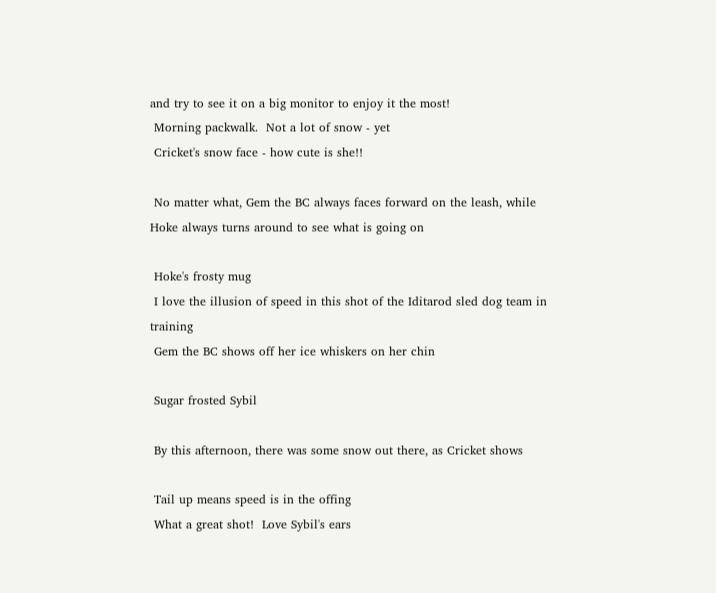and try to see it on a big monitor to enjoy it the most!
 Morning packwalk.  Not a lot of snow - yet
 Cricket's snow face - how cute is she!!

 No matter what, Gem the BC always faces forward on the leash, while Hoke always turns around to see what is going on

 Hoke's frosty mug
 I love the illusion of speed in this shot of the Iditarod sled dog team in training
 Gem the BC shows off her ice whiskers on her chin

 Sugar frosted Sybil

 By this afternoon, there was some snow out there, as Cricket shows

 Tail up means speed is in the offing
 What a great shot!  Love Sybil's ears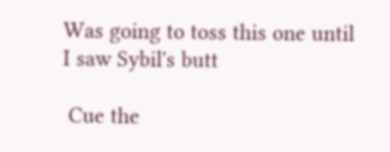Was going to toss this one until I saw Sybil's butt

 Cue the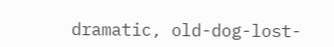dramatic, old-dog-lost-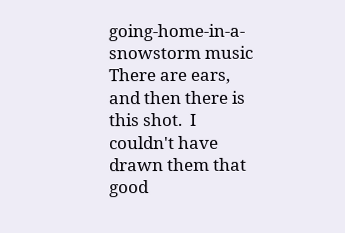going-home-in-a-snowstorm music
There are ears, and then there is this shot.  I couldn't have drawn them that good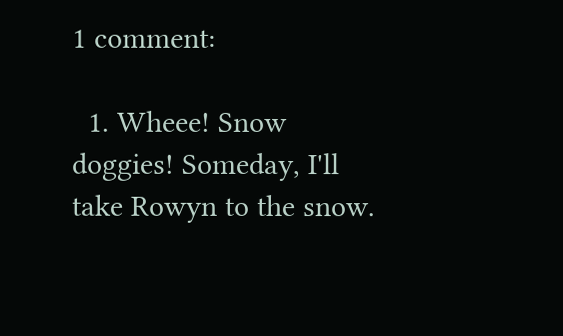1 comment:

  1. Wheee! Snow doggies! Someday, I'll take Rowyn to the snow.